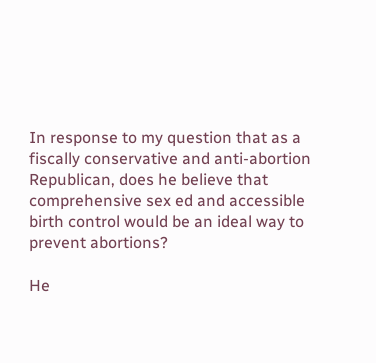In response to my question that as a fiscally conservative and anti-abortion Republican, does he believe that comprehensive sex ed and accessible birth control would be an ideal way to prevent abortions?

He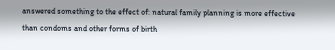answered something to the effect of: natural family planning is more effective than condoms and other forms of birth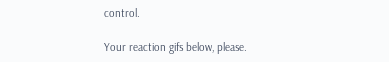control.

Your reaction gifs below, please.